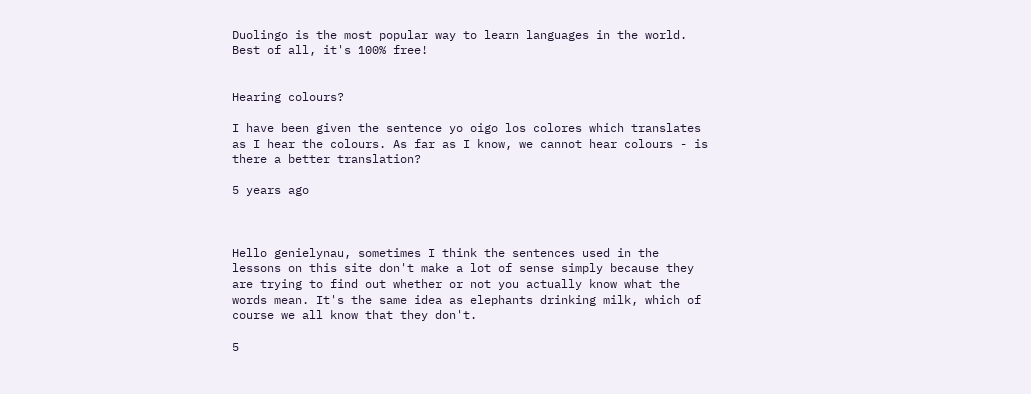Duolingo is the most popular way to learn languages in the world. Best of all, it's 100% free!


Hearing colours?

I have been given the sentence yo oigo los colores which translates as I hear the colours. As far as I know, we cannot hear colours - is there a better translation?

5 years ago



Hello genielynau, sometimes I think the sentences used in the lessons on this site don't make a lot of sense simply because they are trying to find out whether or not you actually know what the words mean. It's the same idea as elephants drinking milk, which of course we all know that they don't.

5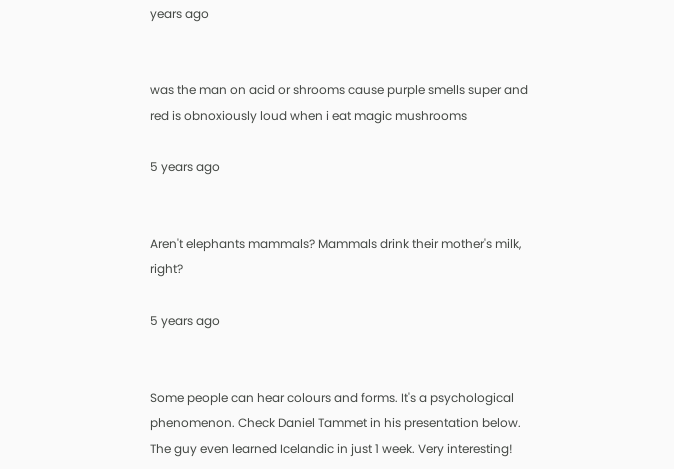years ago


was the man on acid or shrooms cause purple smells super and red is obnoxiously loud when i eat magic mushrooms

5 years ago


Aren't elephants mammals? Mammals drink their mother's milk, right?

5 years ago


Some people can hear colours and forms. It's a psychological phenomenon. Check Daniel Tammet in his presentation below. The guy even learned Icelandic in just 1 week. Very interesting!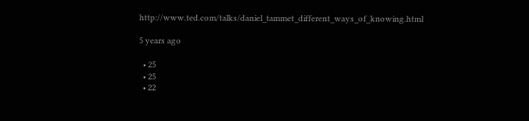http://www.ted.com/talks/daniel_tammet_different_ways_of_knowing.html

5 years ago

  • 25
  • 25
  • 22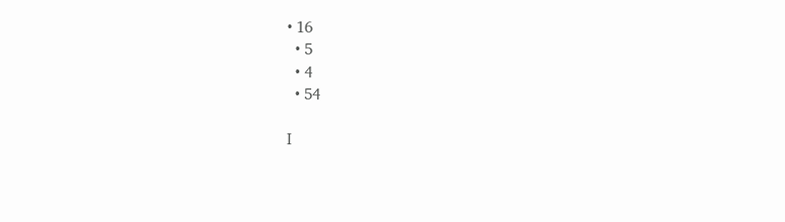• 16
  • 5
  • 4
  • 54

I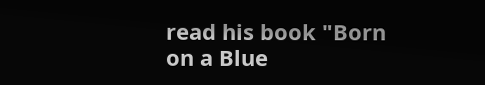read his book "Born on a Blue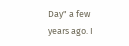Day" a few years ago. I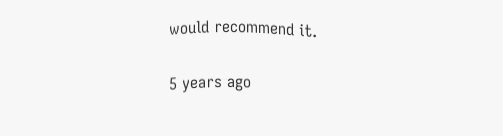would recommend it.

5 years ago